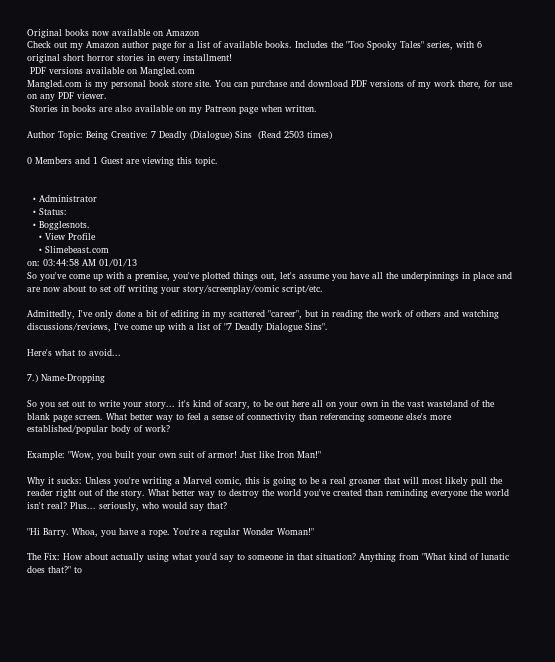Original books now available on Amazon
Check out my Amazon author page for a list of available books. Includes the "Too Spooky Tales" series, with 6 original short horror stories in every installment!
 PDF versions available on Mangled.com
Mangled.com is my personal book store site. You can purchase and download PDF versions of my work there, for use on any PDF viewer.
 Stories in books are also available on my Patreon page when written.

Author Topic: Being Creative: 7 Deadly (Dialogue) Sins  (Read 2503 times)

0 Members and 1 Guest are viewing this topic.


  • Administrator
  • Status:
  • Bogglesnots.
    • View Profile
    • Slimebeast.com
on: 03:44:58 AM 01/01/13
So you've come up with a premise, you've plotted things out, let's assume you have all the underpinnings in place and are now about to set off writing your story/screenplay/comic script/etc.

Admittedly, I've only done a bit of editing in my scattered "career", but in reading the work of others and watching discussions/reviews, I've come up with a list of "7 Deadly Dialogue Sins".

Here's what to avoid...

7.) Name-Dropping

So you set out to write your story... it's kind of scary, to be out here all on your own in the vast wasteland of the blank page screen. What better way to feel a sense of connectivity than referencing someone else's more established/popular body of work?

Example: "Wow, you built your own suit of armor! Just like Iron Man!"

Why it sucks: Unless you're writing a Marvel comic, this is going to be a real groaner that will most likely pull the reader right out of the story. What better way to destroy the world you've created than reminding everyone the world isn't real? Plus... seriously, who would say that?

"Hi Barry. Whoa, you have a rope. You're a regular Wonder Woman!"

The Fix: How about actually using what you'd say to someone in that situation? Anything from "What kind of lunatic does that?" to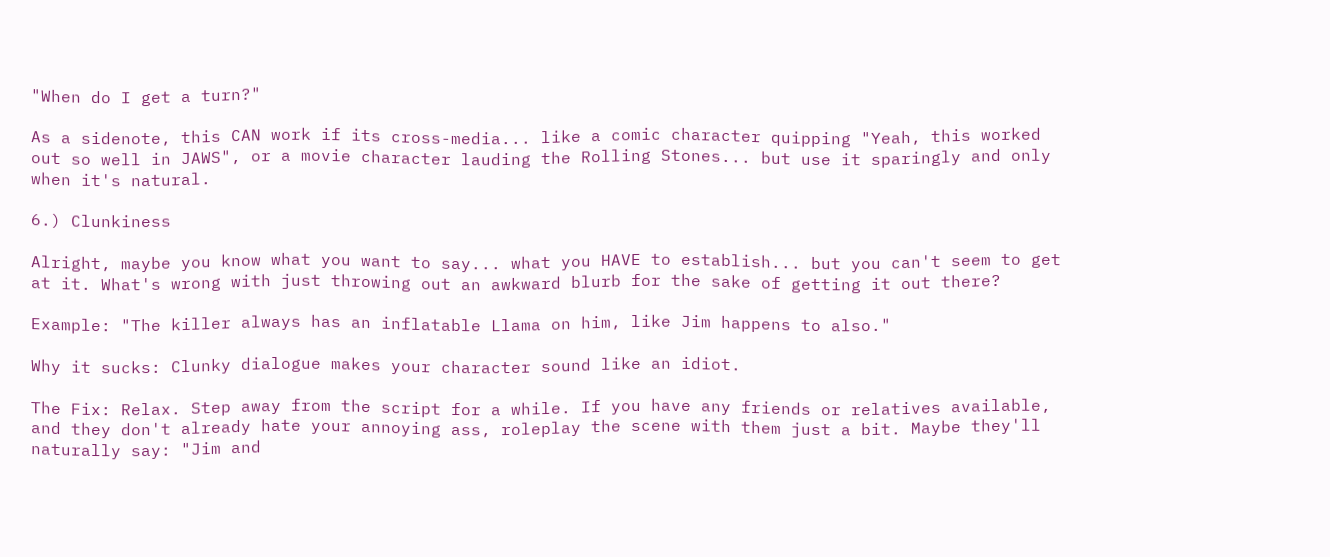"When do I get a turn?"

As a sidenote, this CAN work if its cross-media... like a comic character quipping "Yeah, this worked out so well in JAWS", or a movie character lauding the Rolling Stones... but use it sparingly and only when it's natural.

6.) Clunkiness

Alright, maybe you know what you want to say... what you HAVE to establish... but you can't seem to get at it. What's wrong with just throwing out an awkward blurb for the sake of getting it out there?

Example: "The killer always has an inflatable Llama on him, like Jim happens to also."

Why it sucks: Clunky dialogue makes your character sound like an idiot.

The Fix: Relax. Step away from the script for a while. If you have any friends or relatives available, and they don't already hate your annoying ass, roleplay the scene with them just a bit. Maybe they'll naturally say: "Jim and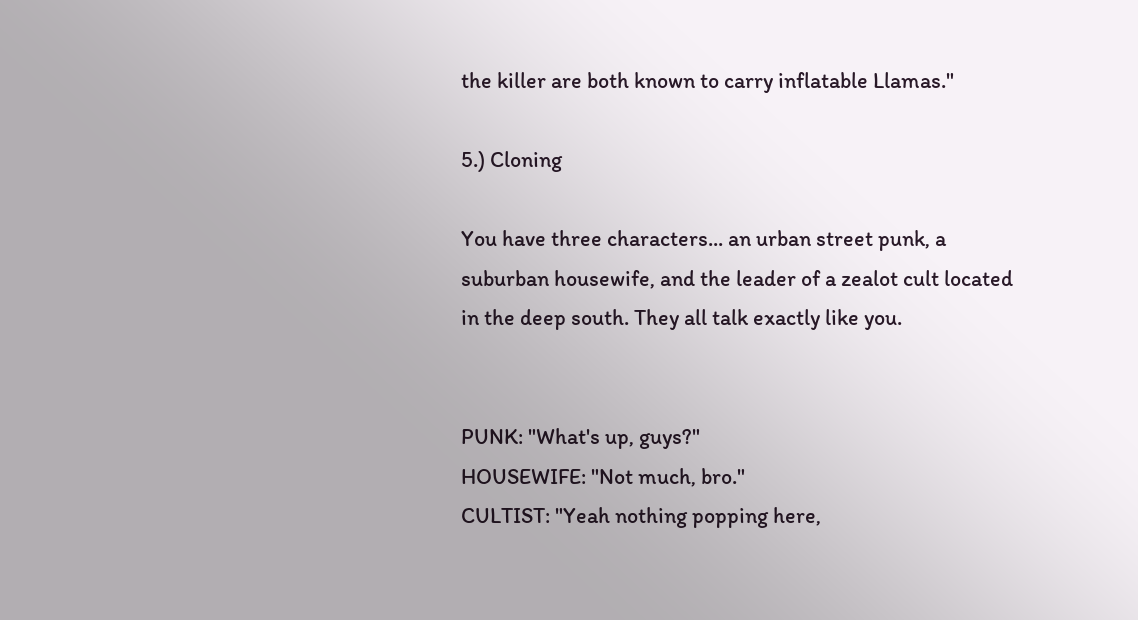the killer are both known to carry inflatable Llamas."

5.) Cloning

You have three characters... an urban street punk, a suburban housewife, and the leader of a zealot cult located in the deep south. They all talk exactly like you.


PUNK: "What's up, guys?"
HOUSEWIFE: "Not much, bro."
CULTIST: "Yeah nothing popping here,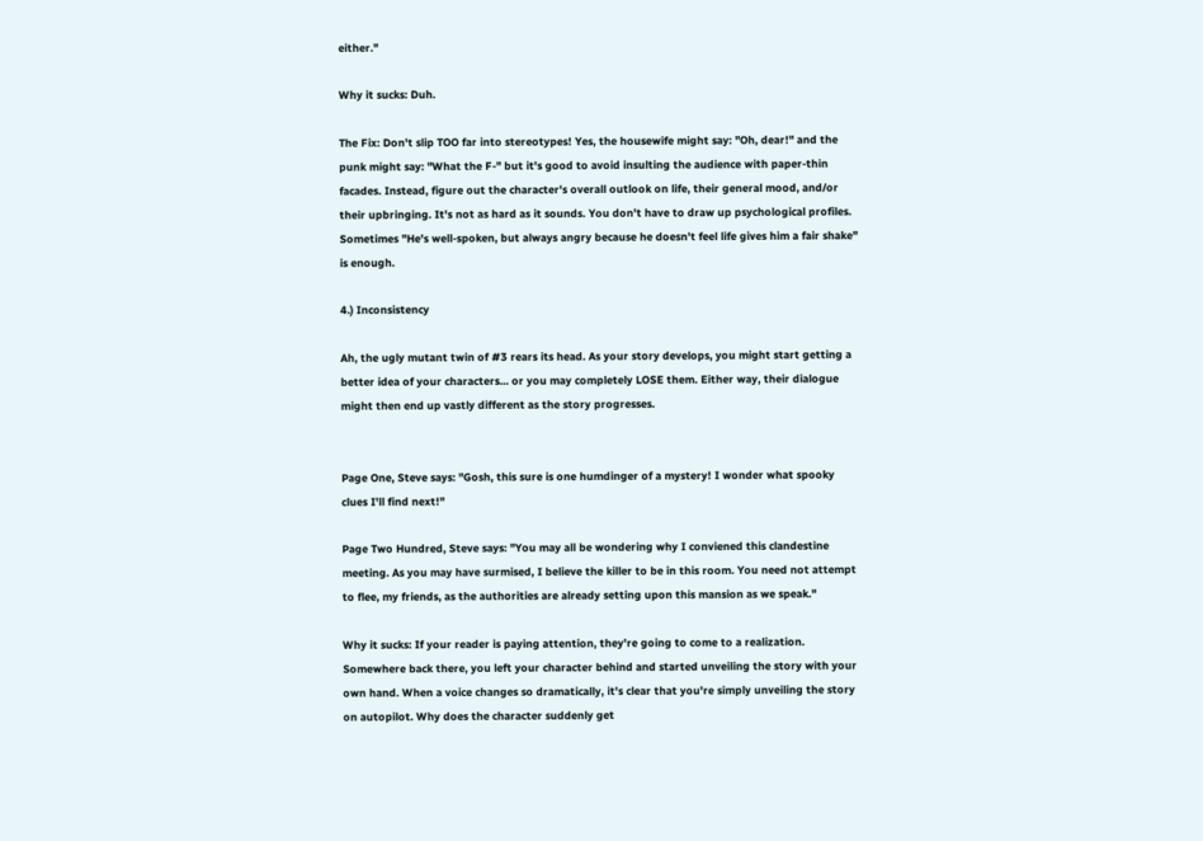either."

Why it sucks: Duh.

The Fix: Don't slip TOO far into stereotypes! Yes, the housewife might say: "Oh, dear!" and the punk might say: "What the F-" but it's good to avoid insulting the audience with paper-thin facades. Instead, figure out the character's overall outlook on life, their general mood, and/or their upbringing. It's not as hard as it sounds. You don't have to draw up psychological profiles. Sometimes "He's well-spoken, but always angry because he doesn't feel life gives him a fair shake" is enough.

4.) Inconsistency

Ah, the ugly mutant twin of #3 rears its head. As your story develops, you might start getting a better idea of your characters... or you may completely LOSE them. Either way, their dialogue might then end up vastly different as the story progresses.


Page One, Steve says: "Gosh, this sure is one humdinger of a mystery! I wonder what spooky clues I'll find next!"

Page Two Hundred, Steve says: "You may all be wondering why I conviened this clandestine meeting. As you may have surmised, I believe the killer to be in this room. You need not attempt to flee, my friends, as the authorities are already setting upon this mansion as we speak."

Why it sucks: If your reader is paying attention, they're going to come to a realization. Somewhere back there, you left your character behind and started unveiling the story with your own hand. When a voice changes so dramatically, it's clear that you're simply unveiling the story on autopilot. Why does the character suddenly get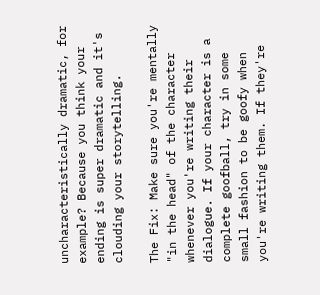uncharacteristically dramatic, for example? Because you think your ending is super dramatic and it's clouding your storytelling.

The Fix: Make sure you're mentally "in the head" of the character whenever you're writing their dialogue. If your character is a complete goofball, try in some small fashion to be goofy when you're writing them. If they're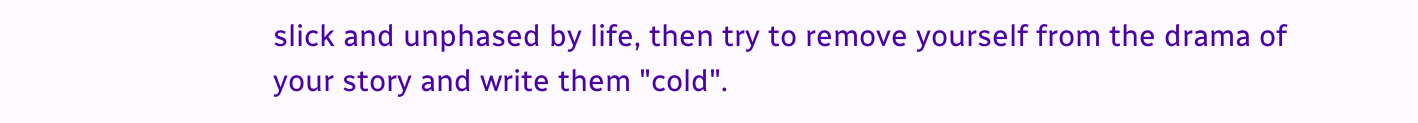slick and unphased by life, then try to remove yourself from the drama of your story and write them "cold".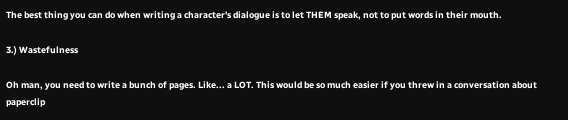The best thing you can do when writing a character's dialogue is to let THEM speak, not to put words in their mouth.

3.) Wastefulness

Oh man, you need to write a bunch of pages. Like... a LOT. This would be so much easier if you threw in a conversation about paperclip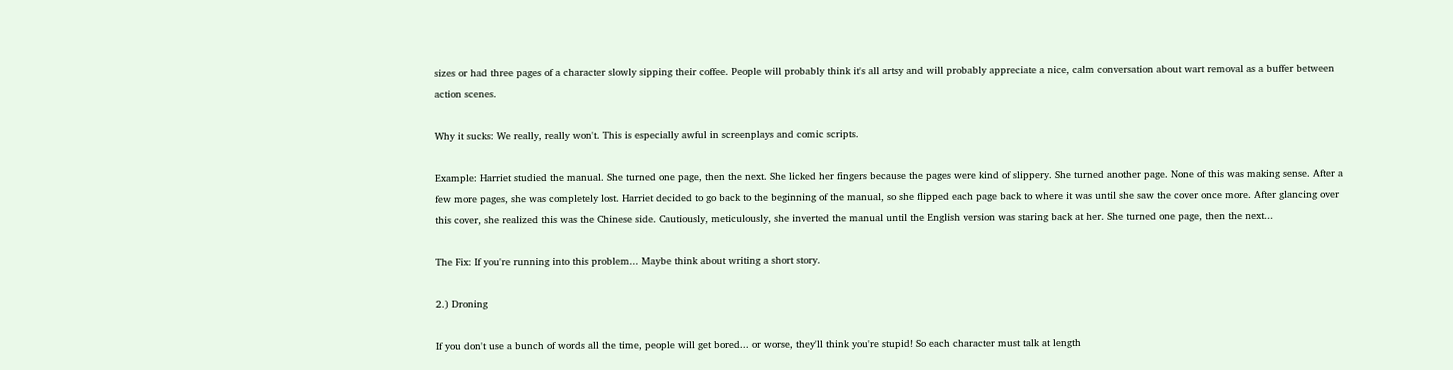sizes or had three pages of a character slowly sipping their coffee. People will probably think it's all artsy and will probably appreciate a nice, calm conversation about wart removal as a buffer between action scenes.

Why it sucks: We really, really won't. This is especially awful in screenplays and comic scripts.

Example: Harriet studied the manual. She turned one page, then the next. She licked her fingers because the pages were kind of slippery. She turned another page. None of this was making sense. After a few more pages, she was completely lost. Harriet decided to go back to the beginning of the manual, so she flipped each page back to where it was until she saw the cover once more. After glancing over this cover, she realized this was the Chinese side. Cautiously, meticulously, she inverted the manual until the English version was staring back at her. She turned one page, then the next...

The Fix: If you're running into this problem... Maybe think about writing a short story.

2.) Droning

If you don't use a bunch of words all the time, people will get bored... or worse, they'll think you're stupid! So each character must talk at length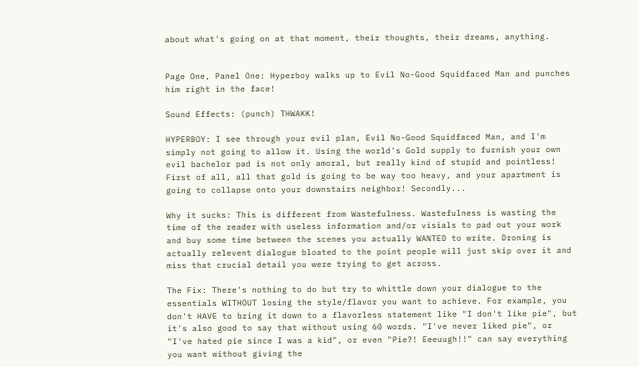about what's going on at that moment, their thoughts, their dreams, anything.


Page One, Panel One: Hyperboy walks up to Evil No-Good Squidfaced Man and punches him right in the face!

Sound Effects: (punch) THWAKK!

HYPERBOY: I see through your evil plan, Evil No-Good Squidfaced Man, and I'm simply not going to allow it. Using the world's Gold supply to furnish your own evil bachelor pad is not only amoral, but really kind of stupid and pointless! First of all, all that gold is going to be way too heavy, and your apartment is going to collapse onto your downstairs neighbor! Secondly...

Why it sucks: This is different from Wastefulness. Wastefulness is wasting the time of the reader with useless information and/or visials to pad out your work and buy some time between the scenes you actually WANTED to write. Droning is actually relevent dialogue bloated to the point people will just skip over it and miss that crucial detail you were trying to get across.

The Fix: There's nothing to do but try to whittle down your dialogue to the essentials WITHOUT losing the style/flavor you want to achieve. For example, you don't HAVE to bring it down to a flavorless statement like "I don't like pie", but it's also good to say that without using 60 words. "I've never liked pie", or "I've hated pie since I was a kid", or even "Pie?! Eeeuugh!!" can say everything you want without giving the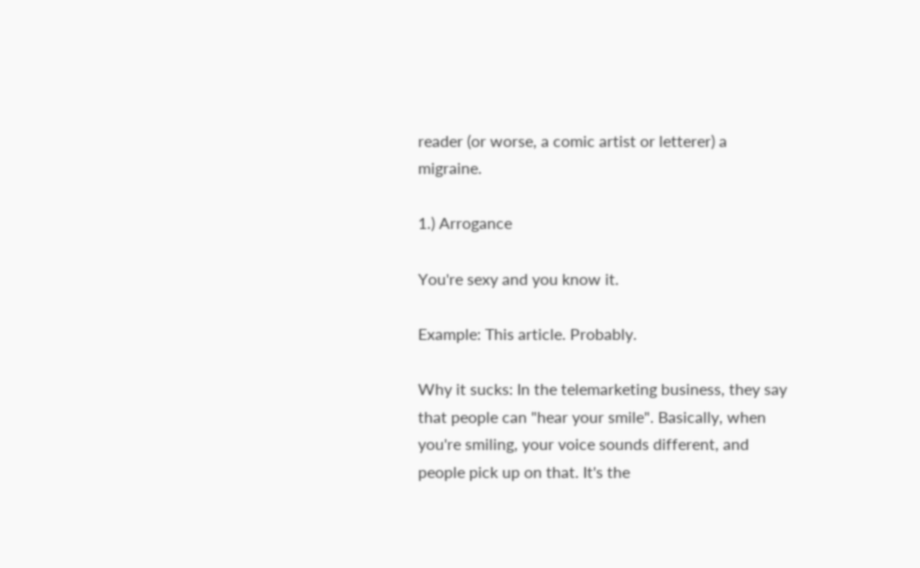reader (or worse, a comic artist or letterer) a migraine.

1.) Arrogance

You're sexy and you know it.

Example: This article. Probably.

Why it sucks: In the telemarketing business, they say that people can "hear your smile". Basically, when you're smiling, your voice sounds different, and people pick up on that. It's the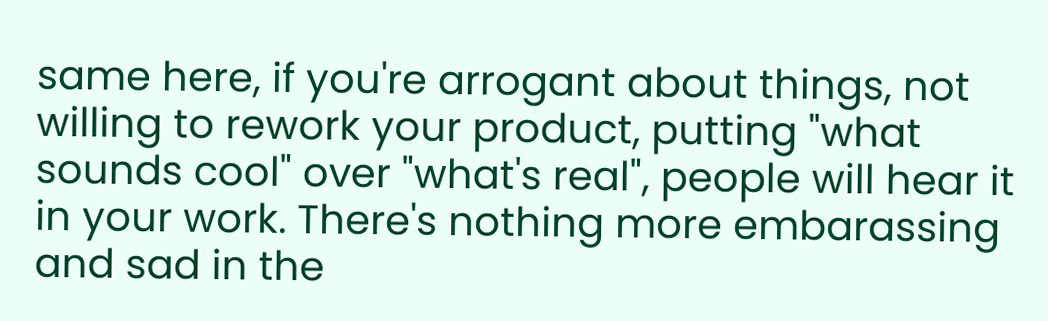same here, if you're arrogant about things, not willing to rework your product, putting "what sounds cool" over "what's real", people will hear it in your work. There's nothing more embarassing and sad in the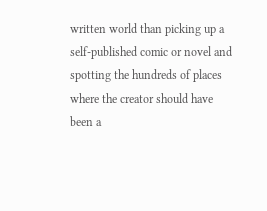written world than picking up a self-published comic or novel and spotting the hundreds of places where the creator should have been a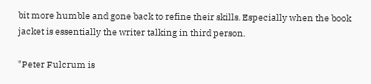bit more humble and gone back to refine their skills. Especially when the book jacket is essentially the writer talking in third person.

"Peter Fulcrum is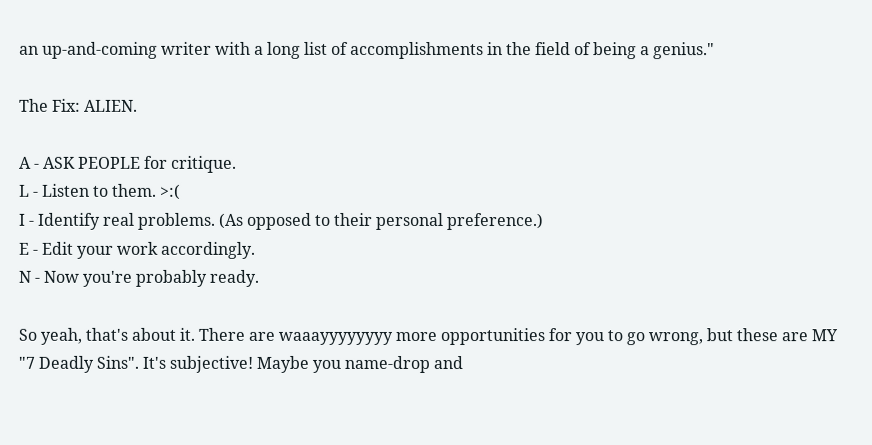an up-and-coming writer with a long list of accomplishments in the field of being a genius."

The Fix: ALIEN.

A - ASK PEOPLE for critique.
L - Listen to them. >:(
I - Identify real problems. (As opposed to their personal preference.)
E - Edit your work accordingly.
N - Now you're probably ready.

So yeah, that's about it. There are waaayyyyyyyy more opportunities for you to go wrong, but these are MY "7 Deadly Sins". It's subjective! Maybe you name-drop and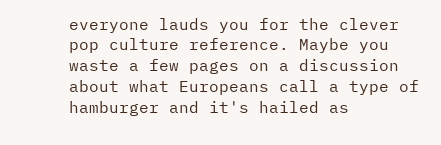everyone lauds you for the clever pop culture reference. Maybe you waste a few pages on a discussion about what Europeans call a type of hamburger and it's hailed as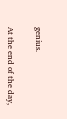genius.

At the end of the day,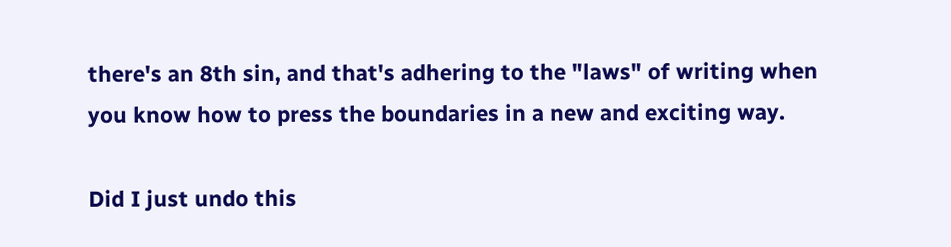there's an 8th sin, and that's adhering to the "laws" of writing when you know how to press the boundaries in a new and exciting way.

Did I just undo this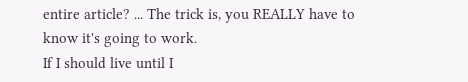entire article? ... The trick is, you REALLY have to know it's going to work.
If I should live until I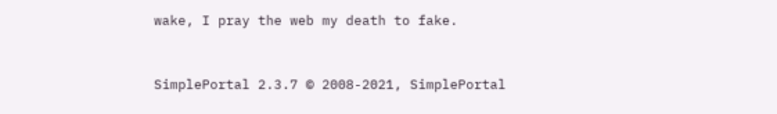wake, I pray the web my death to fake.


SimplePortal 2.3.7 © 2008-2021, SimplePortal